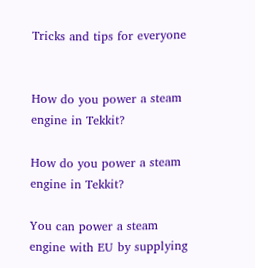Tricks and tips for everyone


How do you power a steam engine in Tekkit?

How do you power a steam engine in Tekkit?

You can power a steam engine with EU by supplying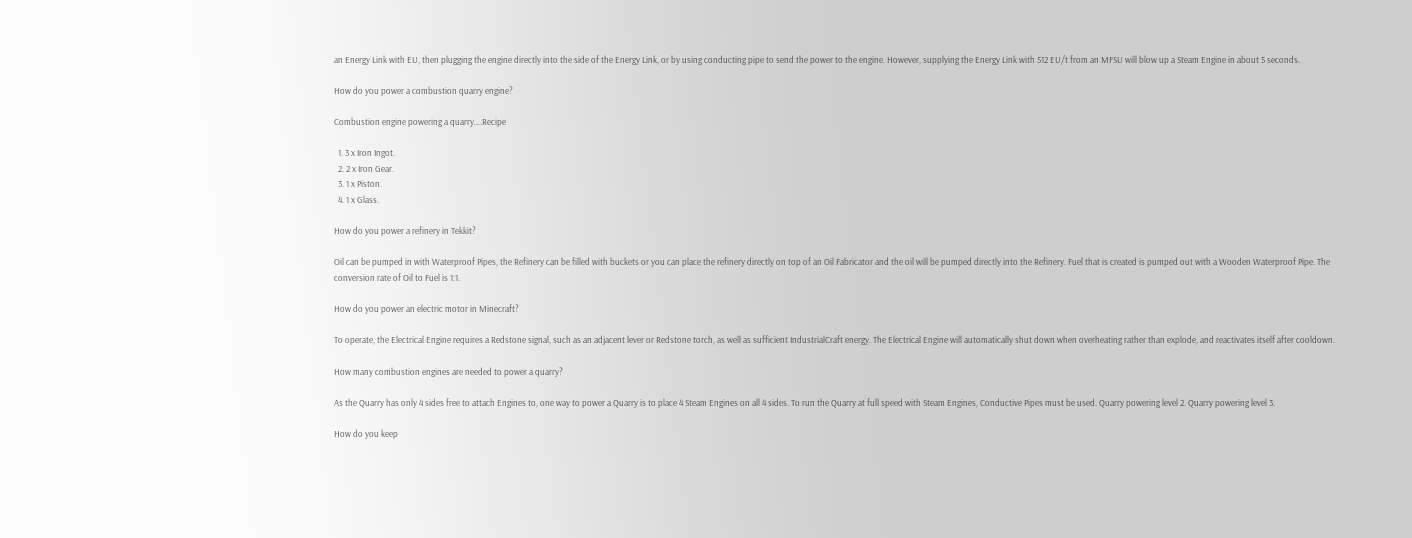an Energy Link with EU, then plugging the engine directly into the side of the Energy Link, or by using conducting pipe to send the power to the engine. However, supplying the Energy Link with 512 EU/t from an MFSU will blow up a Steam Engine in about 5 seconds.

How do you power a combustion quarry engine?

Combustion engine powering a quarry….Recipe

  1. 3 x Iron Ingot.
  2. 2 x Iron Gear.
  3. 1 x Piston.
  4. 1 x Glass.

How do you power a refinery in Tekkit?

Oil can be pumped in with Waterproof Pipes, the Refinery can be filled with buckets or you can place the refinery directly on top of an Oil Fabricator and the oil will be pumped directly into the Refinery. Fuel that is created is pumped out with a Wooden Waterproof Pipe. The conversion rate of Oil to Fuel is 1:1.

How do you power an electric motor in Minecraft?

To operate, the Electrical Engine requires a Redstone signal, such as an adjacent lever or Redstone torch, as well as sufficient IndustrialCraft energy. The Electrical Engine will automatically shut down when overheating rather than explode, and reactivates itself after cooldown.

How many combustion engines are needed to power a quarry?

As the Quarry has only 4 sides free to attach Engines to, one way to power a Quarry is to place 4 Steam Engines on all 4 sides. To run the Quarry at full speed with Steam Engines, Conductive Pipes must be used. Quarry powering level 2. Quarry powering level 3.

How do you keep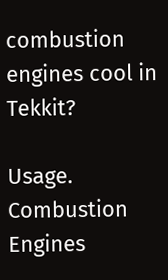combustion engines cool in Tekkit?

Usage. Combustion Engines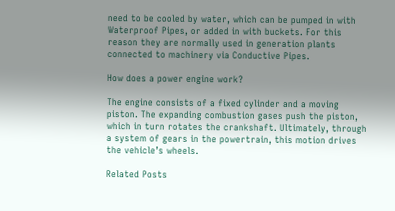need to be cooled by water, which can be pumped in with Waterproof Pipes, or added in with buckets. For this reason they are normally used in generation plants connected to machinery via Conductive Pipes.

How does a power engine work?

The engine consists of a fixed cylinder and a moving piston. The expanding combustion gases push the piston, which in turn rotates the crankshaft. Ultimately, through a system of gears in the powertrain, this motion drives the vehicle’s wheels.

Related Posts